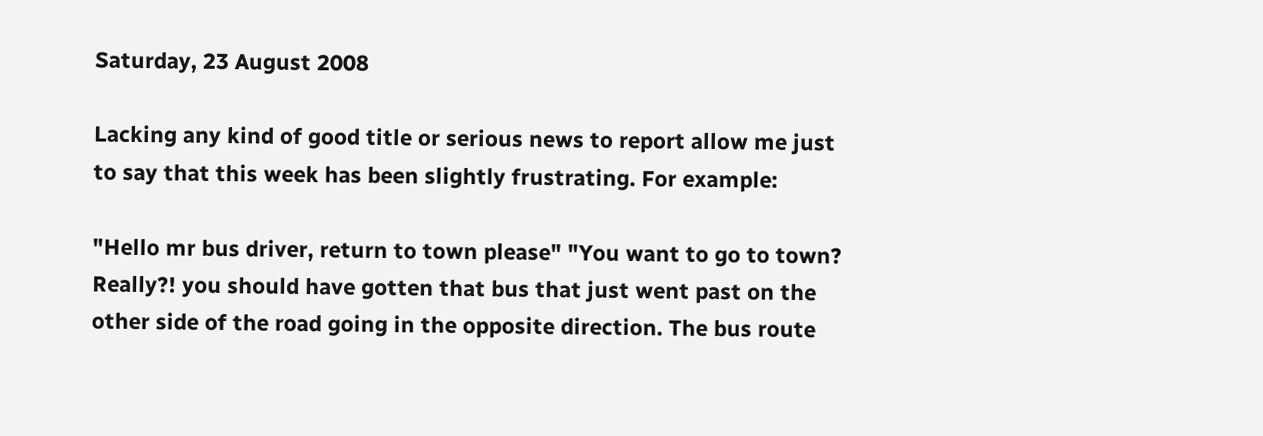Saturday, 23 August 2008

Lacking any kind of good title or serious news to report allow me just to say that this week has been slightly frustrating. For example:

"Hello mr bus driver, return to town please" "You want to go to town? Really?! you should have gotten that bus that just went past on the other side of the road going in the opposite direction. The bus route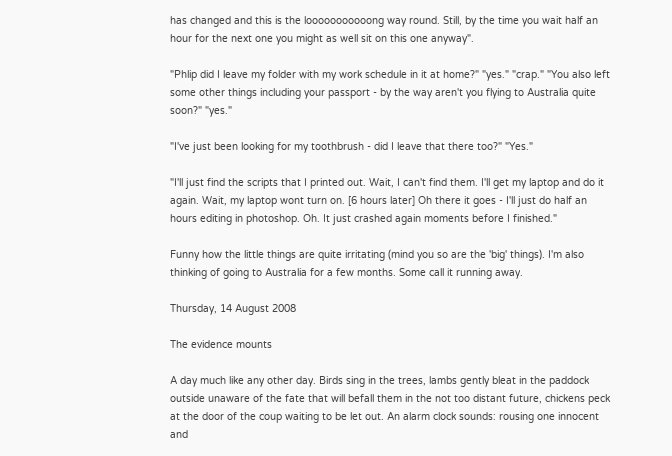has changed and this is the looooooooooong way round. Still, by the time you wait half an hour for the next one you might as well sit on this one anyway".

"Phlip did I leave my folder with my work schedule in it at home?" "yes." "crap." "You also left some other things including your passport - by the way aren't you flying to Australia quite soon?" "yes."

"I've just been looking for my toothbrush - did I leave that there too?" "Yes."

"I'll just find the scripts that I printed out. Wait, I can't find them. I'll get my laptop and do it again. Wait, my laptop wont turn on. [6 hours later] Oh there it goes - I'll just do half an hours editing in photoshop. Oh. It just crashed again moments before I finished."

Funny how the little things are quite irritating (mind you so are the 'big' things). I'm also thinking of going to Australia for a few months. Some call it running away.

Thursday, 14 August 2008

The evidence mounts

A day much like any other day. Birds sing in the trees, lambs gently bleat in the paddock outside unaware of the fate that will befall them in the not too distant future, chickens peck at the door of the coup waiting to be let out. An alarm clock sounds: rousing one innocent and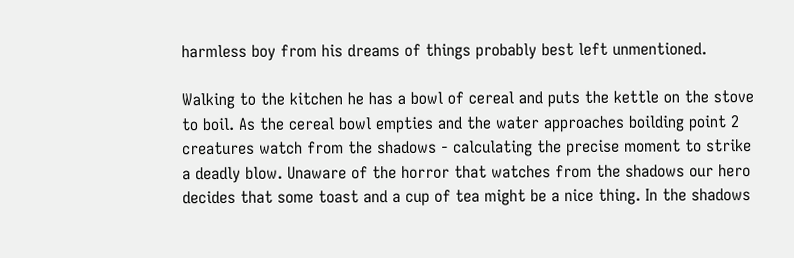harmless boy from his dreams of things probably best left unmentioned.

Walking to the kitchen he has a bowl of cereal and puts the kettle on the stove to boil. As the cereal bowl empties and the water approaches boilding point 2 creatures watch from the shadows - calculating the precise moment to strike a deadly blow. Unaware of the horror that watches from the shadows our hero decides that some toast and a cup of tea might be a nice thing. In the shadows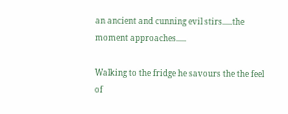an ancient and cunning evil stirs.....the moment approaches.....

Walking to the fridge he savours the the feel of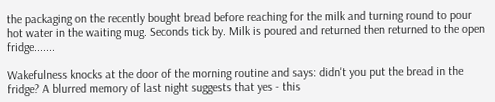the packaging on the recently bought bread before reaching for the milk and turning round to pour hot water in the waiting mug. Seconds tick by. Milk is poured and returned then returned to the open fridge.......

Wakefulness knocks at the door of the morning routine and says: didn't you put the bread in the fridge? A blurred memory of last night suggests that yes - this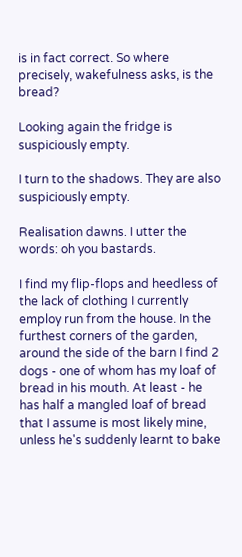is in fact correct. So where precisely, wakefulness asks, is the bread?

Looking again the fridge is suspiciously empty.

I turn to the shadows. They are also suspiciously empty.

Realisation dawns. I utter the words: oh you bastards.

I find my flip-flops and heedless of the lack of clothing I currently employ run from the house. In the furthest corners of the garden, around the side of the barn I find 2 dogs - one of whom has my loaf of bread in his mouth. At least - he has half a mangled loaf of bread that I assume is most likely mine, unless he's suddenly learnt to bake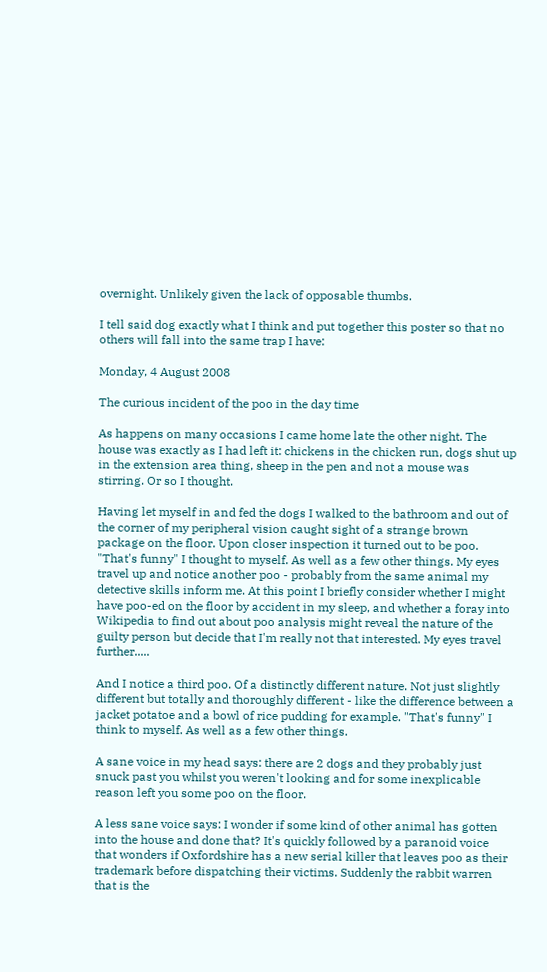overnight. Unlikely given the lack of opposable thumbs.

I tell said dog exactly what I think and put together this poster so that no others will fall into the same trap I have:

Monday, 4 August 2008

The curious incident of the poo in the day time

As happens on many occasions I came home late the other night. The house was exactly as I had left it: chickens in the chicken run, dogs shut up in the extension area thing, sheep in the pen and not a mouse was stirring. Or so I thought.

Having let myself in and fed the dogs I walked to the bathroom and out of the corner of my peripheral vision caught sight of a strange brown package on the floor. Upon closer inspection it turned out to be poo. "That's funny" I thought to myself. As well as a few other things. My eyes travel up and notice another poo - probably from the same animal my detective skills inform me. At this point I briefly consider whether I might have poo-ed on the floor by accident in my sleep, and whether a foray into Wikipedia to find out about poo analysis might reveal the nature of the guilty person but decide that I'm really not that interested. My eyes travel further.....

And I notice a third poo. Of a distinctly different nature. Not just slightly different but totally and thoroughly different - like the difference between a jacket potatoe and a bowl of rice pudding for example. "That's funny" I think to myself. As well as a few other things.

A sane voice in my head says: there are 2 dogs and they probably just snuck past you whilst you weren't looking and for some inexplicable reason left you some poo on the floor.

A less sane voice says: I wonder if some kind of other animal has gotten into the house and done that? It's quickly followed by a paranoid voice that wonders if Oxfordshire has a new serial killer that leaves poo as their trademark before dispatching their victims. Suddenly the rabbit warren that is the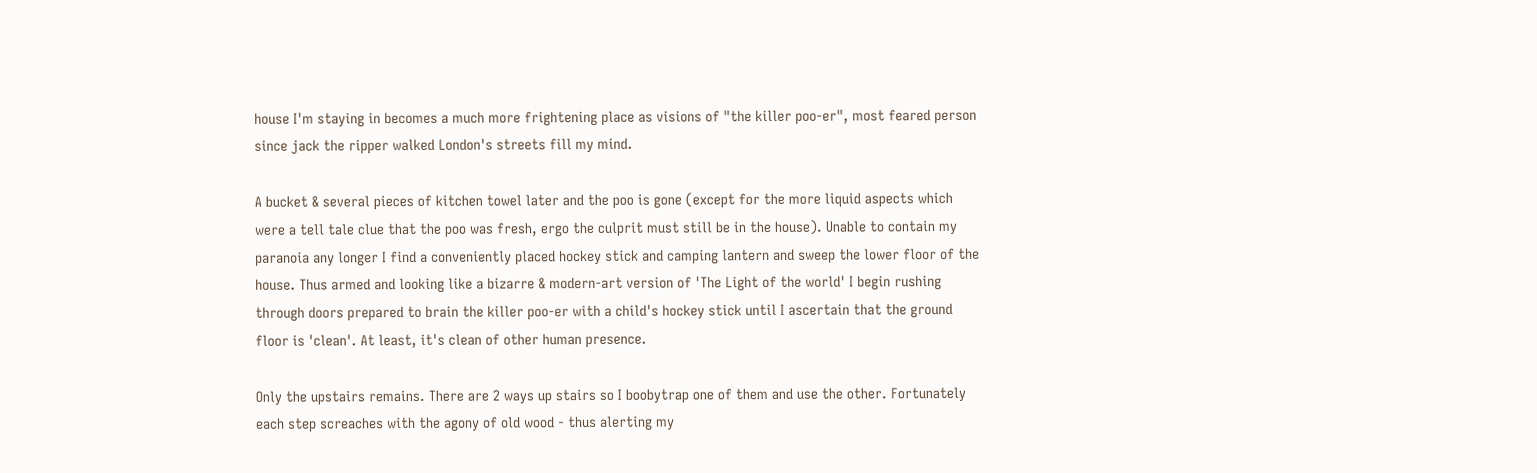house I'm staying in becomes a much more frightening place as visions of "the killer poo-er", most feared person since jack the ripper walked London's streets fill my mind.

A bucket & several pieces of kitchen towel later and the poo is gone (except for the more liquid aspects which were a tell tale clue that the poo was fresh, ergo the culprit must still be in the house). Unable to contain my paranoia any longer I find a conveniently placed hockey stick and camping lantern and sweep the lower floor of the house. Thus armed and looking like a bizarre & modern-art version of 'The Light of the world' I begin rushing through doors prepared to brain the killer poo-er with a child's hockey stick until I ascertain that the ground floor is 'clean'. At least, it's clean of other human presence.

Only the upstairs remains. There are 2 ways up stairs so I boobytrap one of them and use the other. Fortunately each step screaches with the agony of old wood - thus alerting my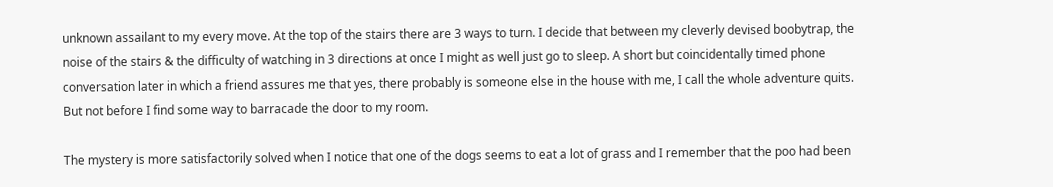unknown assailant to my every move. At the top of the stairs there are 3 ways to turn. I decide that between my cleverly devised boobytrap, the noise of the stairs & the difficulty of watching in 3 directions at once I might as well just go to sleep. A short but coincidentally timed phone conversation later in which a friend assures me that yes, there probably is someone else in the house with me, I call the whole adventure quits. But not before I find some way to barracade the door to my room.

The mystery is more satisfactorily solved when I notice that one of the dogs seems to eat a lot of grass and I remember that the poo had been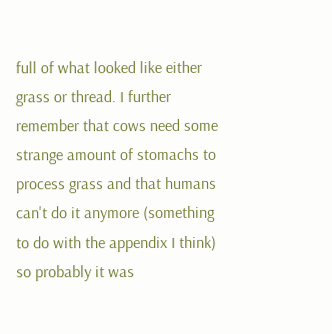full of what looked like either grass or thread. I further remember that cows need some strange amount of stomachs to process grass and that humans can't do it anymore (something to do with the appendix I think) so probably it was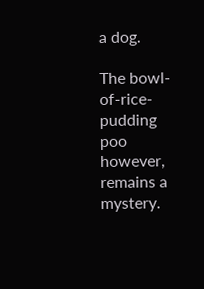a dog.

The bowl-of-rice-pudding poo however, remains a mystery.